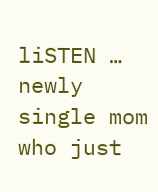liSTEN … newly single mom who just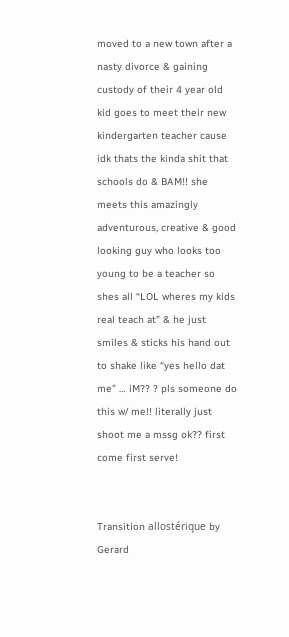moved to a new town after a nasty divorce & gaining custody of their 4 year old kid goes to meet their new kindergarten teacher cause idk thats the kinda shit that schools do & BAM!! she meets this amazingly adventurous, creative & good looking guy who looks too young to be a teacher so shes all “LOL wheres my kids real teach at” & he just smiles & sticks his hand out to shake like “yes hello dat me” … iM?? ? pls someone do this w/ me!! literally just shoot me a mssg ok?? first come first serve!


Transition allostérique by Gerard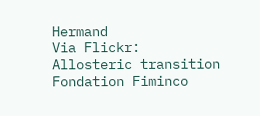Hermand
Via Flickr:
Allosteric transition Fondation Fiminco